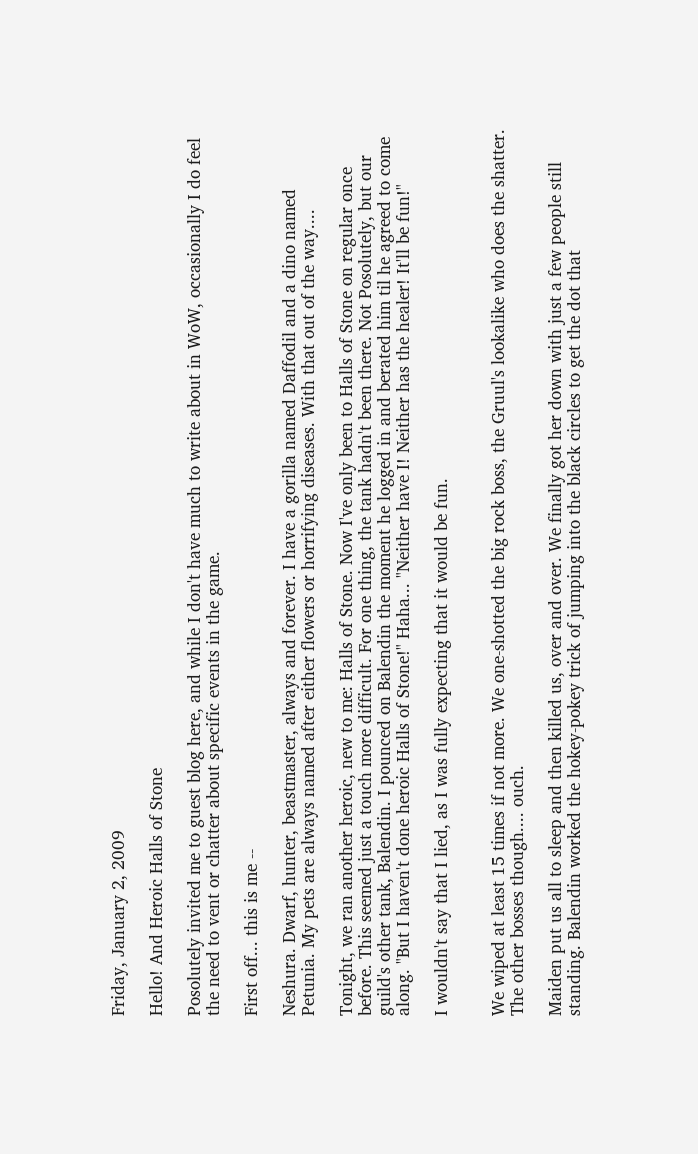Friday, January 2, 2009

Hello! And Heroic Halls of Stone

Posolutely invited me to guest blog here, and while I don't have much to write about in WoW, occasionally I do feel the need to vent or chatter about specific events in the game.

First off... this is me --

Neshura. Dwarf, hunter, beastmaster, always and forever. I have a gorilla named Daffodil and a dino named Petunia. My pets are always named after either flowers or horrifying diseases. With that out of the way....

Tonight, we ran another heroic, new to me: Halls of Stone. Now I've only been to Halls of Stone on regular once before. This seemed just a touch more difficult. For one thing, the tank hadn't been there. Not Posolutely, but our guild's other tank, Balendin. I pounced on Balendin the moment he logged in and berated him til he agreed to come along. "But I haven't done heroic Halls of Stone!" Haha... "Neither have I! Neither has the healer! It'll be fun!"

I wouldn't say that I lied, as I was fully expecting that it would be fun.


We wiped at least 15 times if not more. We one-shotted the big rock boss, the Gruul's lookalike who does the shatter. The other bosses though.... ouch.

Maiden put us all to sleep and then killed us, over and over. We finally got her down with just a few people still standing. Balendin worked the hokey-pokey trick of jumping into the black circles to get the dot that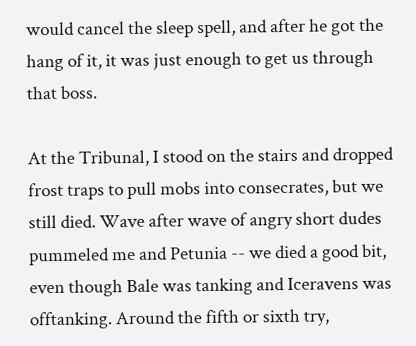would cancel the sleep spell, and after he got the hang of it, it was just enough to get us through that boss.

At the Tribunal, I stood on the stairs and dropped frost traps to pull mobs into consecrates, but we still died. Wave after wave of angry short dudes pummeled me and Petunia -- we died a good bit, even though Bale was tanking and Iceravens was offtanking. Around the fifth or sixth try,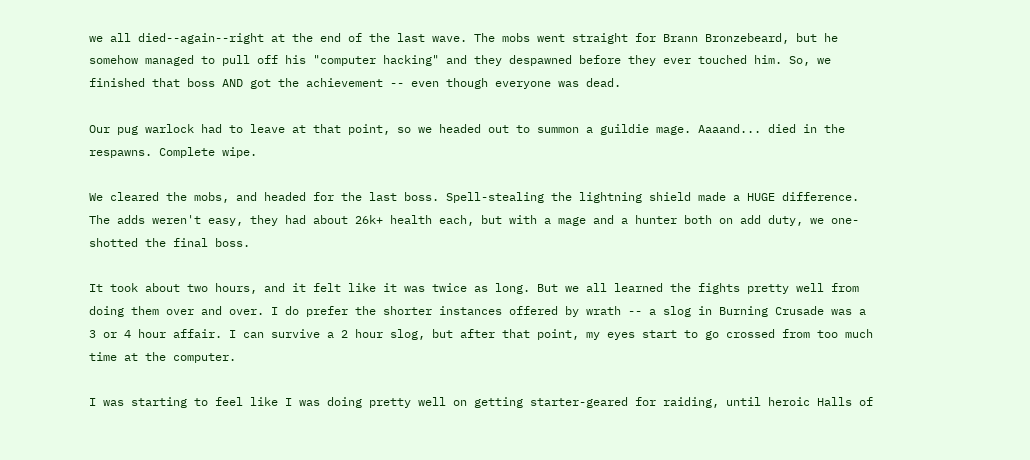we all died--again--right at the end of the last wave. The mobs went straight for Brann Bronzebeard, but he somehow managed to pull off his "computer hacking" and they despawned before they ever touched him. So, we finished that boss AND got the achievement -- even though everyone was dead.

Our pug warlock had to leave at that point, so we headed out to summon a guildie mage. Aaaand... died in the respawns. Complete wipe.

We cleared the mobs, and headed for the last boss. Spell-stealing the lightning shield made a HUGE difference. The adds weren't easy, they had about 26k+ health each, but with a mage and a hunter both on add duty, we one-shotted the final boss.

It took about two hours, and it felt like it was twice as long. But we all learned the fights pretty well from doing them over and over. I do prefer the shorter instances offered by wrath -- a slog in Burning Crusade was a 3 or 4 hour affair. I can survive a 2 hour slog, but after that point, my eyes start to go crossed from too much time at the computer.

I was starting to feel like I was doing pretty well on getting starter-geared for raiding, until heroic Halls of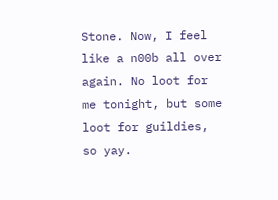Stone. Now, I feel like a n00b all over again. No loot for me tonight, but some loot for guildies, so yay.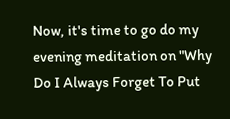Now, it's time to go do my evening meditation on "Why Do I Always Forget To Put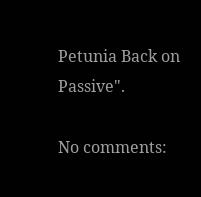Petunia Back on Passive".

No comments: